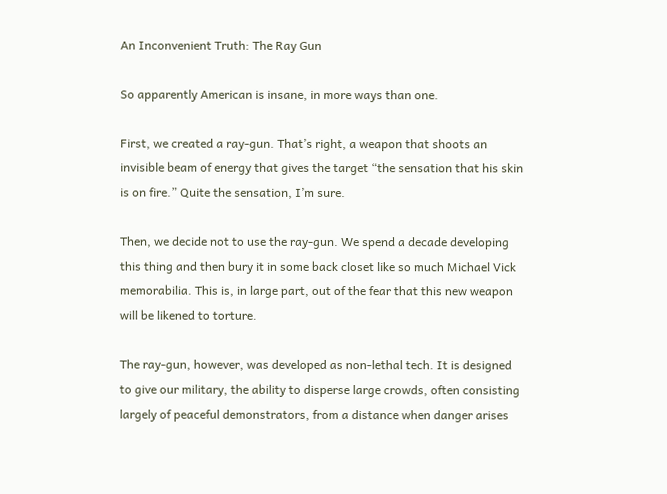An Inconvenient Truth: The Ray Gun

So apparently American is insane, in more ways than one.

First, we created a ray-gun. That’s right, a weapon that shoots an invisible beam of energy that gives the target “the sensation that his skin is on fire.” Quite the sensation, I’m sure.

Then, we decide not to use the ray-gun. We spend a decade developing this thing and then bury it in some back closet like so much Michael Vick memorabilia. This is, in large part, out of the fear that this new weapon will be likened to torture.

The ray-gun, however, was developed as non-lethal tech. It is designed to give our military, the ability to disperse large crowds, often consisting largely of peaceful demonstrators, from a distance when danger arises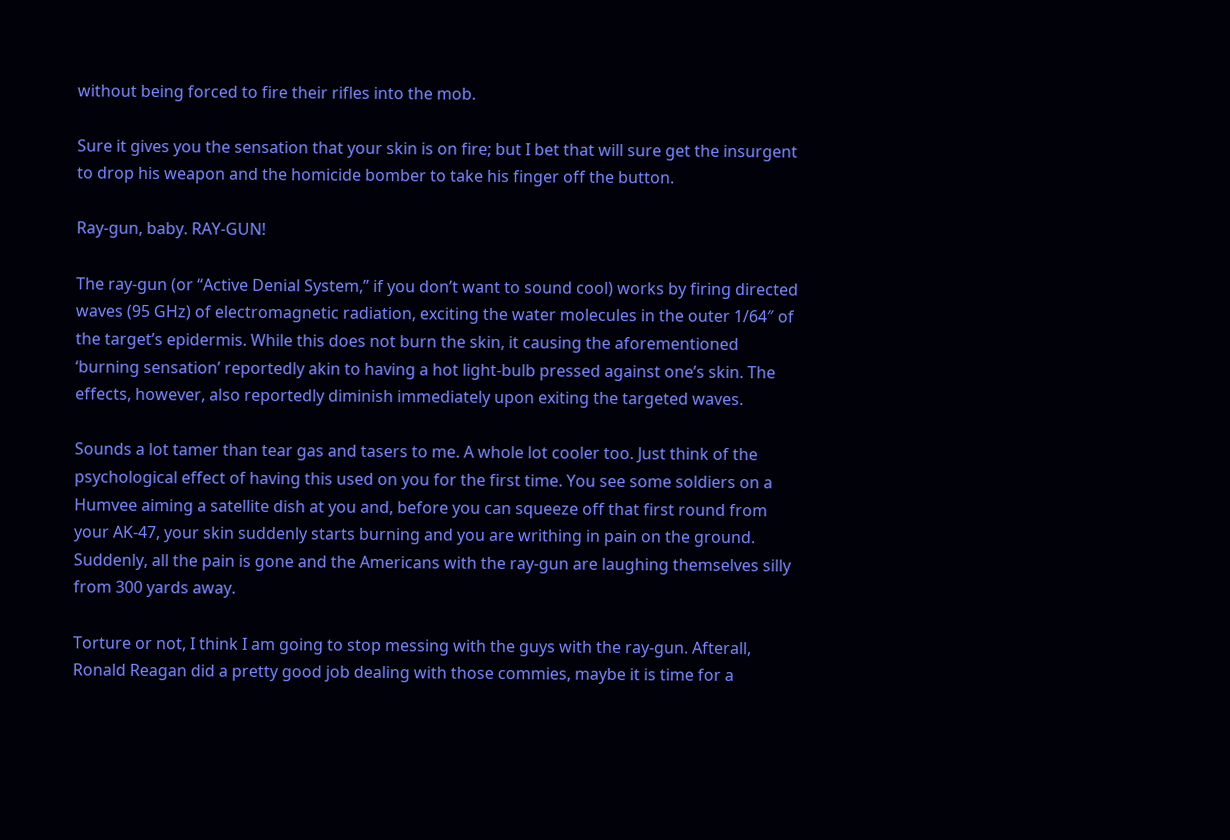without being forced to fire their rifles into the mob.

Sure it gives you the sensation that your skin is on fire; but I bet that will sure get the insurgent to drop his weapon and the homicide bomber to take his finger off the button.

Ray-gun, baby. RAY-GUN!

The ray-gun (or “Active Denial System,” if you don’t want to sound cool) works by firing directed waves (95 GHz) of electromagnetic radiation, exciting the water molecules in the outer 1/64″ of the target’s epidermis. While this does not burn the skin, it causing the aforementioned ‘burning sensation’ reportedly akin to having a hot light-bulb pressed against one’s skin. The effects, however, also reportedly diminish immediately upon exiting the targeted waves.

Sounds a lot tamer than tear gas and tasers to me. A whole lot cooler too. Just think of the psychological effect of having this used on you for the first time. You see some soldiers on a Humvee aiming a satellite dish at you and, before you can squeeze off that first round from your AK-47, your skin suddenly starts burning and you are writhing in pain on the ground. Suddenly, all the pain is gone and the Americans with the ray-gun are laughing themselves silly from 300 yards away.

Torture or not, I think I am going to stop messing with the guys with the ray-gun. Afterall, Ronald Reagan did a pretty good job dealing with those commies, maybe it is time for a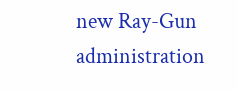new Ray-Gun administration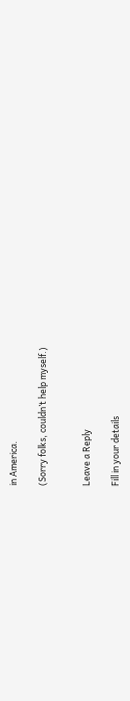in America.

(Sorry folks, couldn’t help myself.)


Leave a Reply

Fill in your details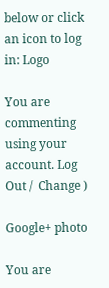below or click an icon to log in: Logo

You are commenting using your account. Log Out /  Change )

Google+ photo

You are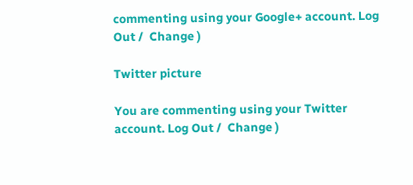commenting using your Google+ account. Log Out /  Change )

Twitter picture

You are commenting using your Twitter account. Log Out /  Change )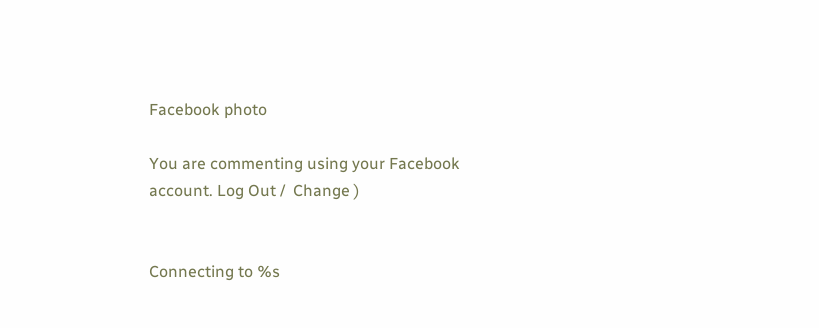Facebook photo

You are commenting using your Facebook account. Log Out /  Change )


Connecting to %s